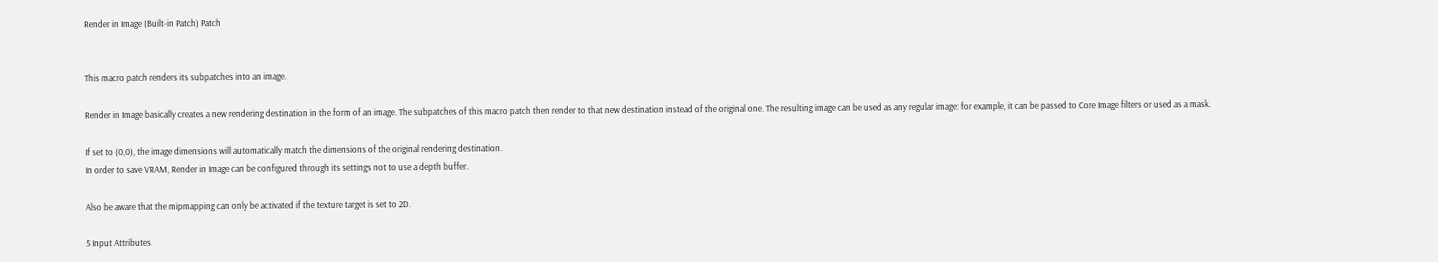Render in Image (Built-in Patch) Patch


This macro patch renders its subpatches into an image.

Render in Image basically creates a new rendering destination in the form of an image. The subpatches of this macro patch then render to that new destination instead of the original one. The resulting image can be used as any regular image: for example, it can be passed to Core Image filters or used as a mask.

If set to (0,0), the image dimensions will automatically match the dimensions of the original rendering destination.
In order to save VRAM, Render in Image can be configured through its settings not to use a depth buffer.

Also be aware that the mipmapping can only be activated if the texture target is set to 2D.

5 Input Attributes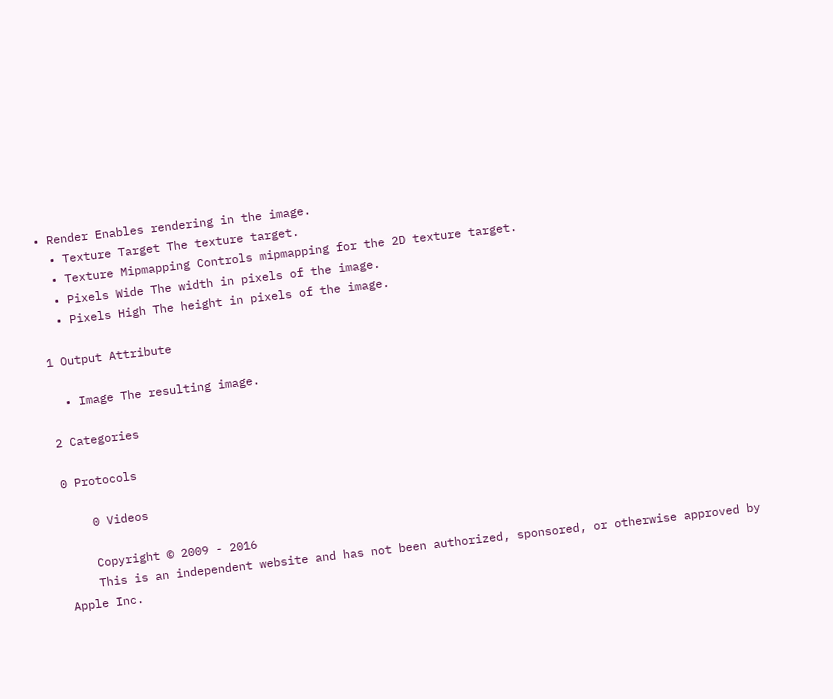• Render Enables rendering in the image.
  • Texture Target The texture target.
  • Texture Mipmapping Controls mipmapping for the 2D texture target.
  • Pixels Wide The width in pixels of the image.
  • Pixels High The height in pixels of the image.

1 Output Attribute

  • Image The resulting image.

2 Categories

0 Protocols

    0 Videos

    Copyright © 2009 - 2016
    This is an independent website and has not been authorized, sponsored, or otherwise approved by Apple Inc.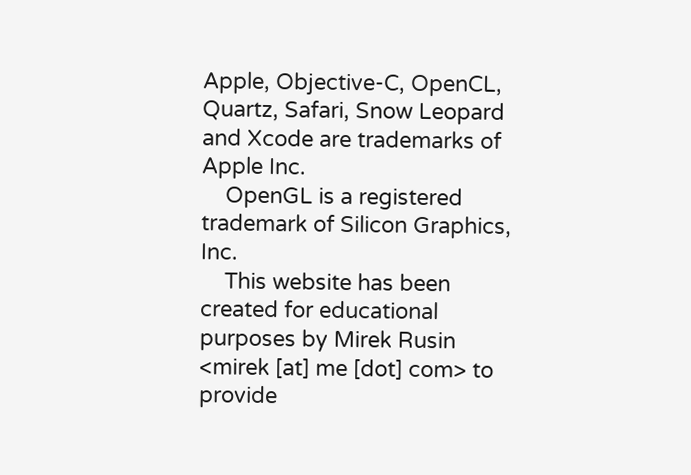Apple, Objective-C, OpenCL, Quartz, Safari, Snow Leopard and Xcode are trademarks of Apple Inc.
    OpenGL is a registered trademark of Silicon Graphics, Inc.
    This website has been created for educational purposes by Mirek Rusin <mirek [at] me [dot] com> to provide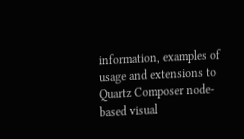information, examples of usage and extensions to Quartz Composer node-based visual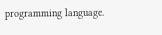programming language.